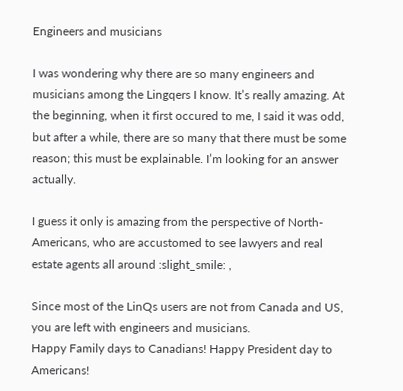Engineers and musicians

I was wondering why there are so many engineers and musicians among the Lingqers I know. It’s really amazing. At the beginning, when it first occured to me, I said it was odd, but after a while, there are so many that there must be some reason; this must be explainable. I’m looking for an answer actually.

I guess it only is amazing from the perspective of North-Americans, who are accustomed to see lawyers and real estate agents all around :slight_smile: ,

Since most of the LinQs users are not from Canada and US, you are left with engineers and musicians.
Happy Family days to Canadians! Happy President day to Americans!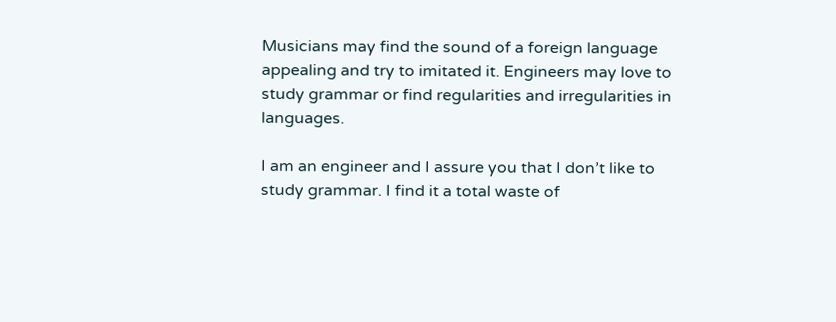Musicians may find the sound of a foreign language appealing and try to imitated it. Engineers may love to study grammar or find regularities and irregularities in languages.

I am an engineer and I assure you that I don’t like to study grammar. I find it a total waste of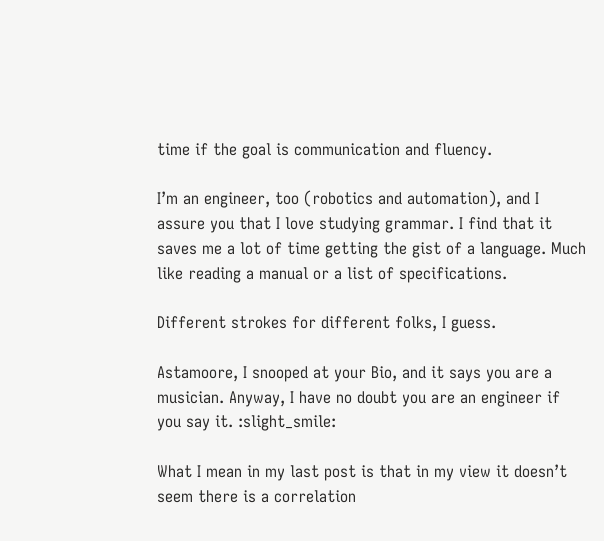time if the goal is communication and fluency.

I’m an engineer, too (robotics and automation), and I assure you that I love studying grammar. I find that it saves me a lot of time getting the gist of a language. Much like reading a manual or a list of specifications.

Different strokes for different folks, I guess.

Astamoore, I snooped at your Bio, and it says you are a musician. Anyway, I have no doubt you are an engineer if you say it. :slight_smile:

What I mean in my last post is that in my view it doesn’t seem there is a correlation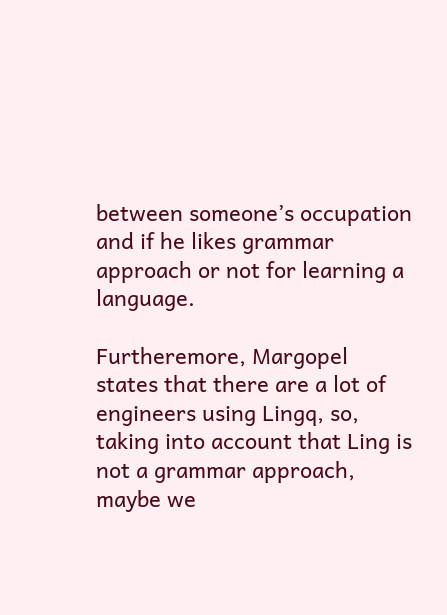between someone’s occupation and if he likes grammar approach or not for learning a language.

Furtheremore, Margopel states that there are a lot of engineers using Lingq, so, taking into account that Ling is not a grammar approach, maybe we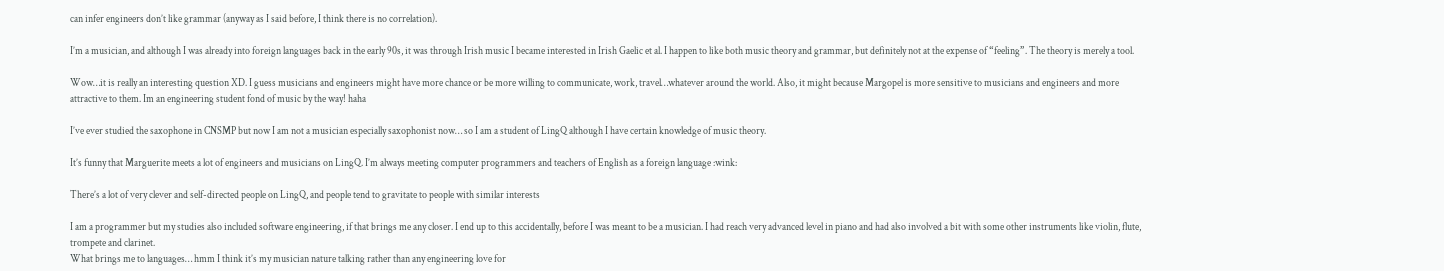can infer engineers don’t like grammar (anyway as I said before, I think there is no correlation).

I’m a musician, and although I was already into foreign languages back in the early 90s, it was through Irish music I became interested in Irish Gaelic et al. I happen to like both music theory and grammar, but definitely not at the expense of “feeling”. The theory is merely a tool.

Wow…it is really an interesting question XD. I guess musicians and engineers might have more chance or be more willing to communicate, work, travel…whatever around the world. Also, it might because Margopel is more sensitive to musicians and engineers and more attractive to them. Im an engineering student fond of music by the way! haha

I’ve ever studied the saxophone in CNSMP but now I am not a musician especially saxophonist now… so I am a student of LingQ although I have certain knowledge of music theory.

It’s funny that Marguerite meets a lot of engineers and musicians on LingQ. I’m always meeting computer programmers and teachers of English as a foreign language :wink:

There’s a lot of very clever and self-directed people on LingQ, and people tend to gravitate to people with similar interests

I am a programmer but my studies also included software engineering, if that brings me any closer. I end up to this accidentally, before I was meant to be a musician. I had reach very advanced level in piano and had also involved a bit with some other instruments like violin, flute, trompete and clarinet.
What brings me to languages… hmm I think it’s my musician nature talking rather than any engineering love for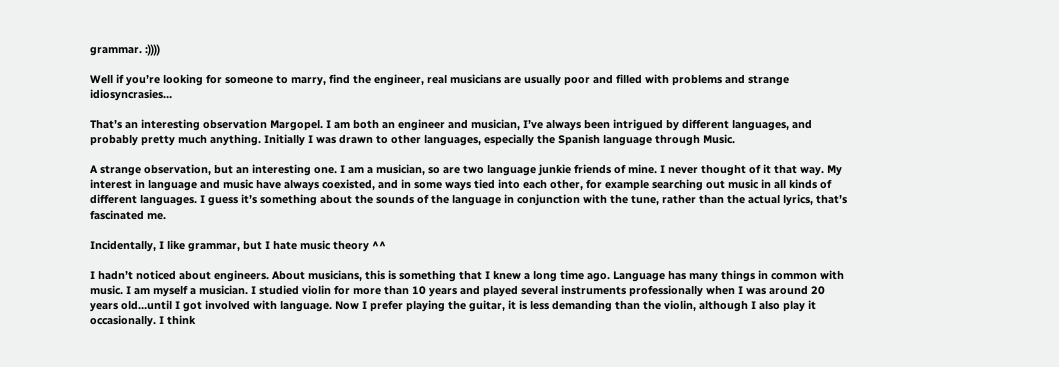grammar. :))))

Well if you’re looking for someone to marry, find the engineer, real musicians are usually poor and filled with problems and strange idiosyncrasies…

That’s an interesting observation Margopel. I am both an engineer and musician, I’ve always been intrigued by different languages, and probably pretty much anything. Initially I was drawn to other languages, especially the Spanish language through Music.

A strange observation, but an interesting one. I am a musician, so are two language junkie friends of mine. I never thought of it that way. My interest in language and music have always coexisted, and in some ways tied into each other, for example searching out music in all kinds of different languages. I guess it’s something about the sounds of the language in conjunction with the tune, rather than the actual lyrics, that’s fascinated me.

Incidentally, I like grammar, but I hate music theory ^^

I hadn’t noticed about engineers. About musicians, this is something that I knew a long time ago. Language has many things in common with music. I am myself a musician. I studied violin for more than 10 years and played several instruments professionally when I was around 20 years old…until I got involved with language. Now I prefer playing the guitar, it is less demanding than the violin, although I also play it occasionally. I think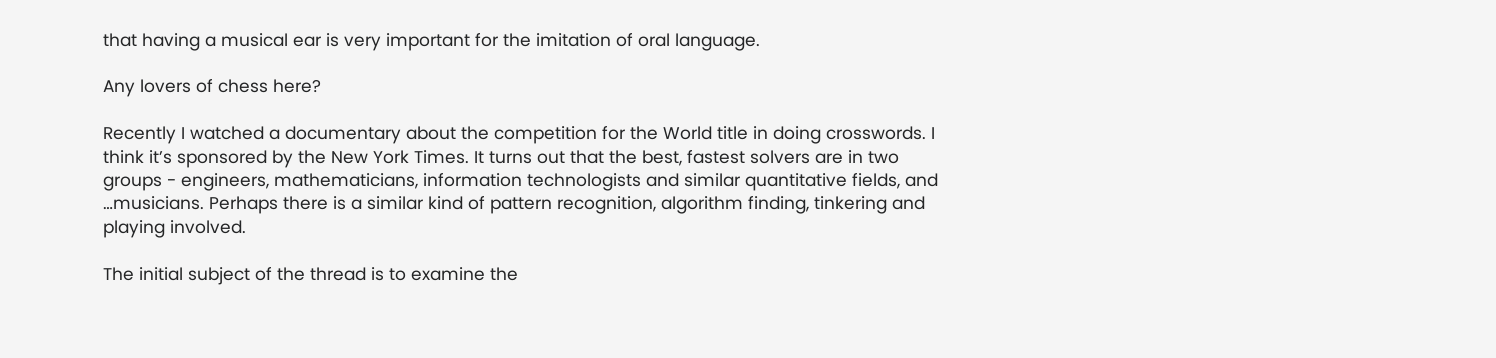that having a musical ear is very important for the imitation of oral language.

Any lovers of chess here?

Recently I watched a documentary about the competition for the World title in doing crosswords. I think it’s sponsored by the New York Times. It turns out that the best, fastest solvers are in two groups - engineers, mathematicians, information technologists and similar quantitative fields, and …musicians. Perhaps there is a similar kind of pattern recognition, algorithm finding, tinkering and playing involved.

The initial subject of the thread is to examine the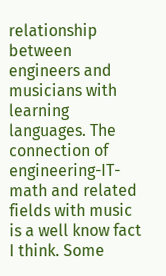relationship between engineers and musicians with learning languages. The connection of engineering-IT-math and related fields with music is a well know fact I think. Some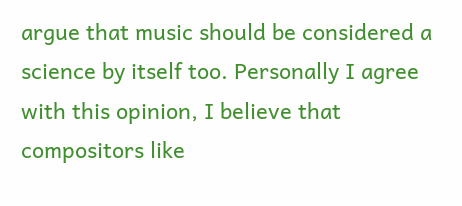argue that music should be considered a science by itself too. Personally I agree with this opinion, I believe that compositors like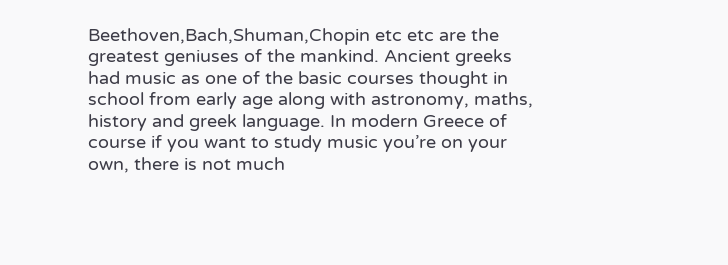Beethoven,Bach,Shuman,Chopin etc etc are the greatest geniuses of the mankind. Ancient greeks had music as one of the basic courses thought in school from early age along with astronomy, maths, history and greek language. In modern Greece of course if you want to study music you’re on your own, there is not much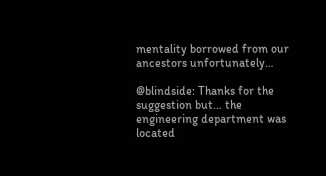mentality borrowed from our ancestors unfortunately…

@blindside: Thanks for the suggestion but… the engineering department was located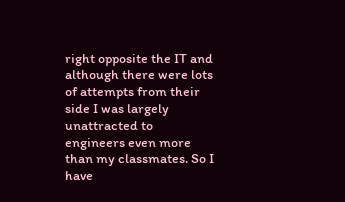right opposite the IT and although there were lots of attempts from their side I was largely unattracted to engineers even more than my classmates. So I have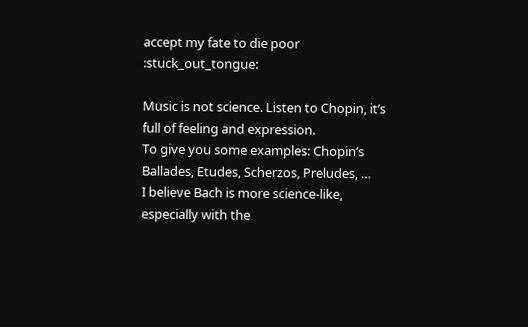accept my fate to die poor :stuck_out_tongue:

Music is not science. Listen to Chopin, it’s full of feeling and expression.
To give you some examples: Chopin’s Ballades, Etudes, Scherzos, Preludes, …
I believe Bach is more science-like, especially with the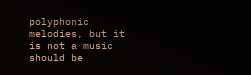polyphonic melodies, but it is not a music should be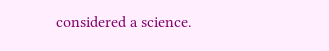considered a science.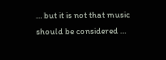… but it is not that music should be considered …